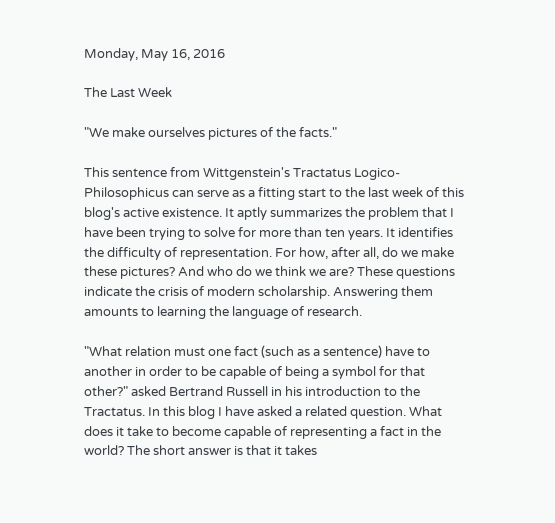Monday, May 16, 2016

The Last Week

"We make ourselves pictures of the facts."

This sentence from Wittgenstein's Tractatus Logico-Philosophicus can serve as a fitting start to the last week of this blog's active existence. It aptly summarizes the problem that I have been trying to solve for more than ten years. It identifies the difficulty of representation. For how, after all, do we make these pictures? And who do we think we are? These questions indicate the crisis of modern scholarship. Answering them amounts to learning the language of research.

"What relation must one fact (such as a sentence) have to another in order to be capable of being a symbol for that other?" asked Bertrand Russell in his introduction to the Tractatus. In this blog I have asked a related question. What does it take to become capable of representing a fact in the world? The short answer is that it takes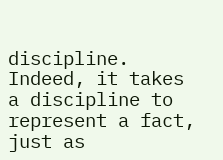discipline. Indeed, it takes a discipline to represent a fact, just as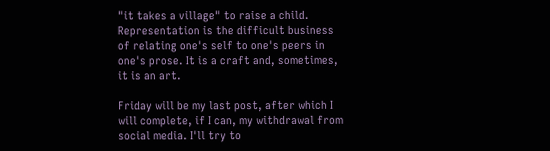"it takes a village" to raise a child. Representation is the difficult business of relating one's self to one's peers in one's prose. It is a craft and, sometimes, it is an art.

Friday will be my last post, after which I will complete, if I can, my withdrawal from social media. I'll try to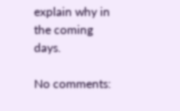explain why in the coming days.

No comments: